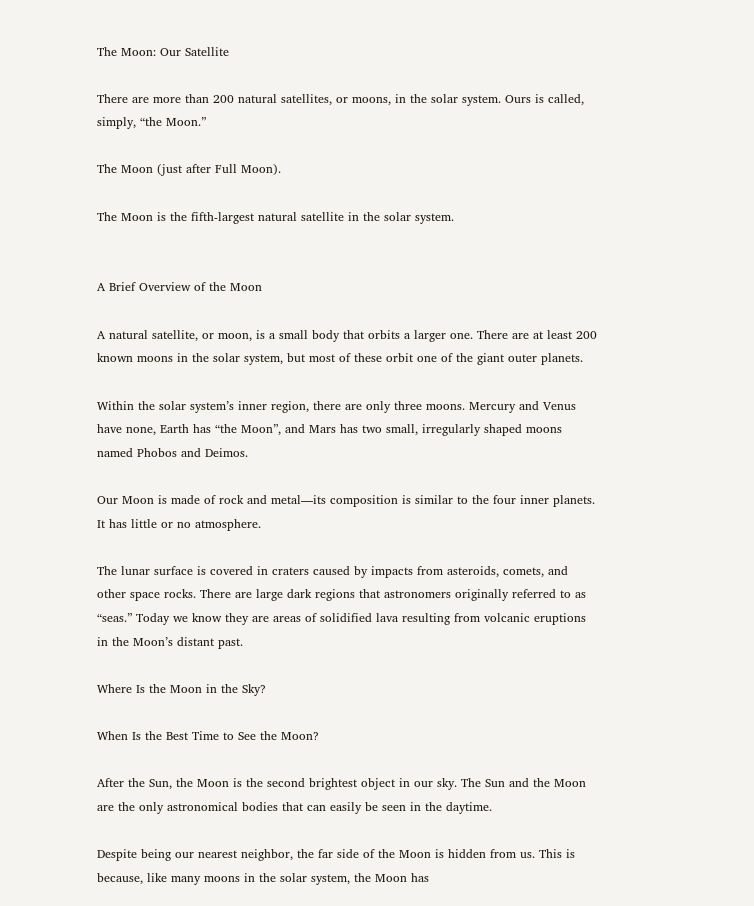The Moon: Our Satellite

There are more than 200 natural satellites, or moons, in the solar system. Ours is called, simply, “the Moon.”

The Moon (just after Full Moon).

The Moon is the fifth-largest natural satellite in the solar system.


A Brief Overview of the Moon

A natural satellite, or moon, is a small body that orbits a larger one. There are at least 200 known moons in the solar system, but most of these orbit one of the giant outer planets.

Within the solar system’s inner region, there are only three moons. Mercury and Venus have none, Earth has “the Moon”, and Mars has two small, irregularly shaped moons named Phobos and Deimos.

Our Moon is made of rock and metal—its composition is similar to the four inner planets. It has little or no atmosphere.

The lunar surface is covered in craters caused by impacts from asteroids, comets, and other space rocks. There are large dark regions that astronomers originally referred to as “seas.” Today we know they are areas of solidified lava resulting from volcanic eruptions in the Moon’s distant past.

Where Is the Moon in the Sky?

When Is the Best Time to See the Moon?

After the Sun, the Moon is the second brightest object in our sky. The Sun and the Moon are the only astronomical bodies that can easily be seen in the daytime.

Despite being our nearest neighbor, the far side of the Moon is hidden from us. This is because, like many moons in the solar system, the Moon has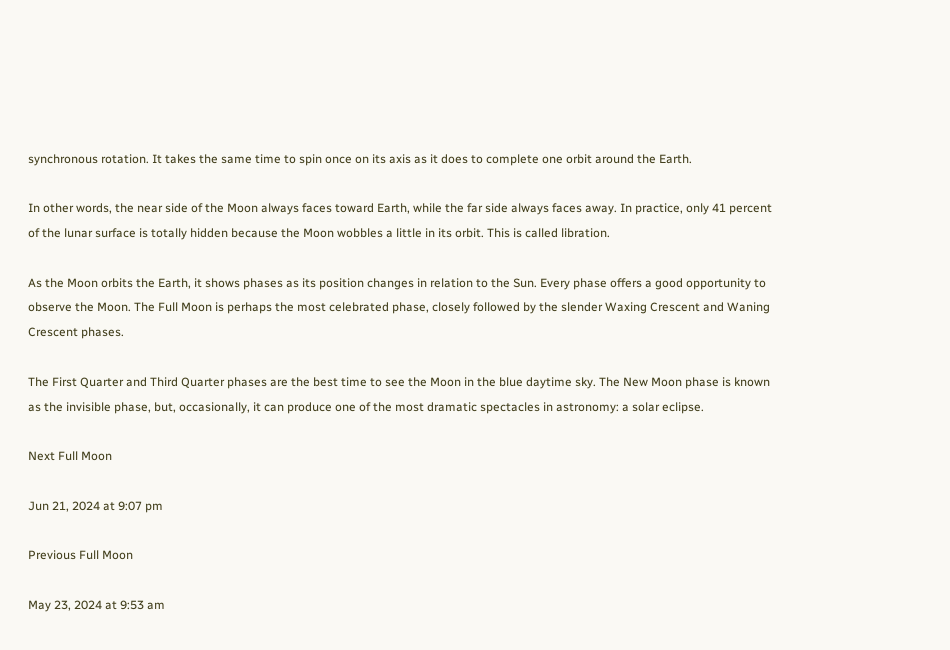synchronous rotation. It takes the same time to spin once on its axis as it does to complete one orbit around the Earth.

In other words, the near side of the Moon always faces toward Earth, while the far side always faces away. In practice, only 41 percent of the lunar surface is totally hidden because the Moon wobbles a little in its orbit. This is called libration.

As the Moon orbits the Earth, it shows phases as its position changes in relation to the Sun. Every phase offers a good opportunity to observe the Moon. The Full Moon is perhaps the most celebrated phase, closely followed by the slender Waxing Crescent and Waning Crescent phases.

The First Quarter and Third Quarter phases are the best time to see the Moon in the blue daytime sky. The New Moon phase is known as the invisible phase, but, occasionally, it can produce one of the most dramatic spectacles in astronomy: a solar eclipse.

Next Full Moon

Jun 21, 2024 at 9:07 pm

Previous Full Moon

May 23, 2024 at 9:53 am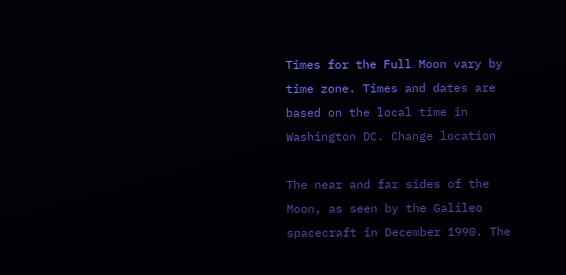Times for the Full Moon vary by time zone. Times and dates are based on the local time in Washington DC. Change location

The near and far sides of the Moon, as seen by the Galileo spacecraft in December 1990. The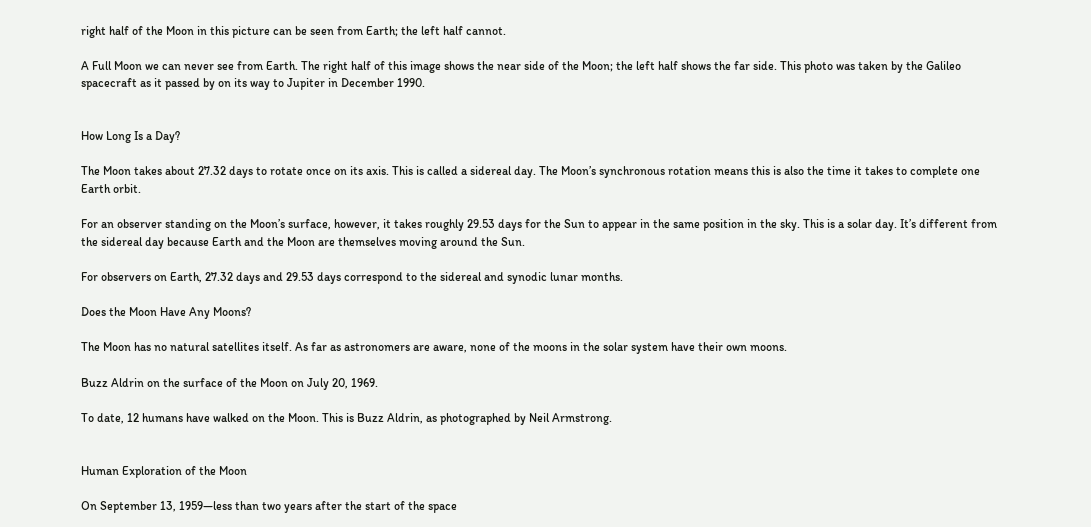right half of the Moon in this picture can be seen from Earth; the left half cannot.

A Full Moon we can never see from Earth. The right half of this image shows the near side of the Moon; the left half shows the far side. This photo was taken by the Galileo spacecraft as it passed by on its way to Jupiter in December 1990.


How Long Is a Day?

The Moon takes about 27.32 days to rotate once on its axis. This is called a sidereal day. The Moon’s synchronous rotation means this is also the time it takes to complete one Earth orbit.

For an observer standing on the Moon’s surface, however, it takes roughly 29.53 days for the Sun to appear in the same position in the sky. This is a solar day. It’s different from the sidereal day because Earth and the Moon are themselves moving around the Sun.

For observers on Earth, 27.32 days and 29.53 days correspond to the sidereal and synodic lunar months.

Does the Moon Have Any Moons?

The Moon has no natural satellites itself. As far as astronomers are aware, none of the moons in the solar system have their own moons.

Buzz Aldrin on the surface of the Moon on July 20, 1969.

To date, 12 humans have walked on the Moon. This is Buzz Aldrin, as photographed by Neil Armstrong.


Human Exploration of the Moon

On September 13, 1959—less than two years after the start of the space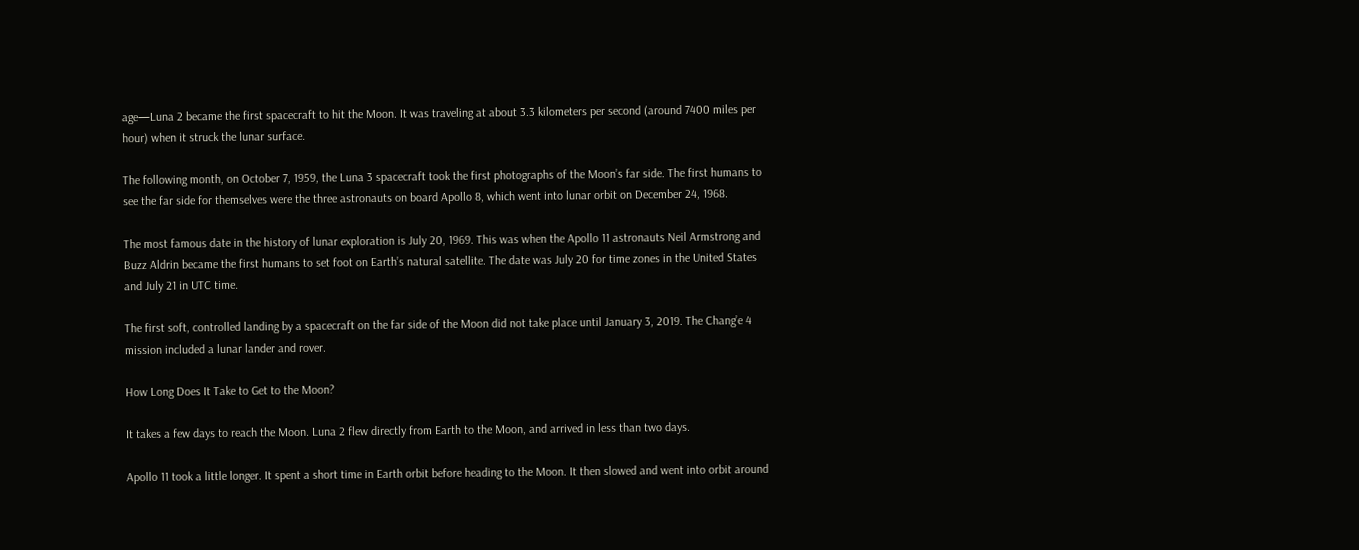age—Luna 2 became the first spacecraft to hit the Moon. It was traveling at about 3.3 kilometers per second (around 7400 miles per hour) when it struck the lunar surface.

The following month, on October 7, 1959, the Luna 3 spacecraft took the first photographs of the Moon’s far side. The first humans to see the far side for themselves were the three astronauts on board Apollo 8, which went into lunar orbit on December 24, 1968.

The most famous date in the history of lunar exploration is July 20, 1969. This was when the Apollo 11 astronauts Neil Armstrong and Buzz Aldrin became the first humans to set foot on Earth’s natural satellite. The date was July 20 for time zones in the United States and July 21 in UTC time.

The first soft, controlled landing by a spacecraft on the far side of the Moon did not take place until January 3, 2019. The Chang’e 4 mission included a lunar lander and rover.

How Long Does It Take to Get to the Moon?

It takes a few days to reach the Moon. Luna 2 flew directly from Earth to the Moon, and arrived in less than two days.

Apollo 11 took a little longer. It spent a short time in Earth orbit before heading to the Moon. It then slowed and went into orbit around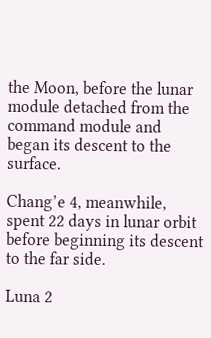the Moon, before the lunar module detached from the command module and began its descent to the surface.

Chang’e 4, meanwhile, spent 22 days in lunar orbit before beginning its descent to the far side.

Luna 2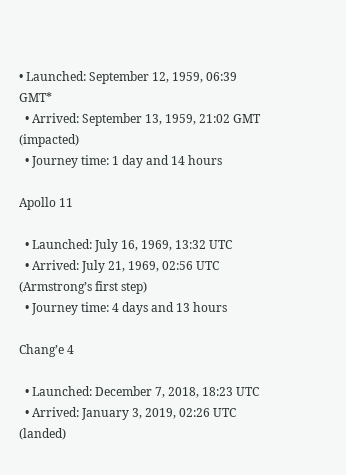• Launched: September 12, 1959, 06:39 GMT*
  • Arrived: September 13, 1959, 21:02 GMT (impacted)
  • Journey time: 1 day and 14 hours

Apollo 11

  • Launched: July 16, 1969, 13:32 UTC
  • Arrived: July 21, 1969, 02:56 UTC (Armstrong’s first step)
  • Journey time: 4 days and 13 hours

Chang’e 4

  • Launched: December 7, 2018, 18:23 UTC
  • Arrived: January 3, 2019, 02:26 UTC (landed)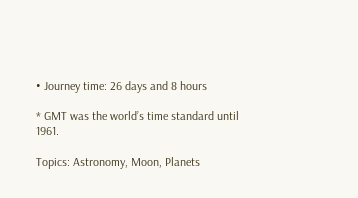• Journey time: 26 days and 8 hours

* GMT was the world’s time standard until 1961.

Topics: Astronomy, Moon, Planets